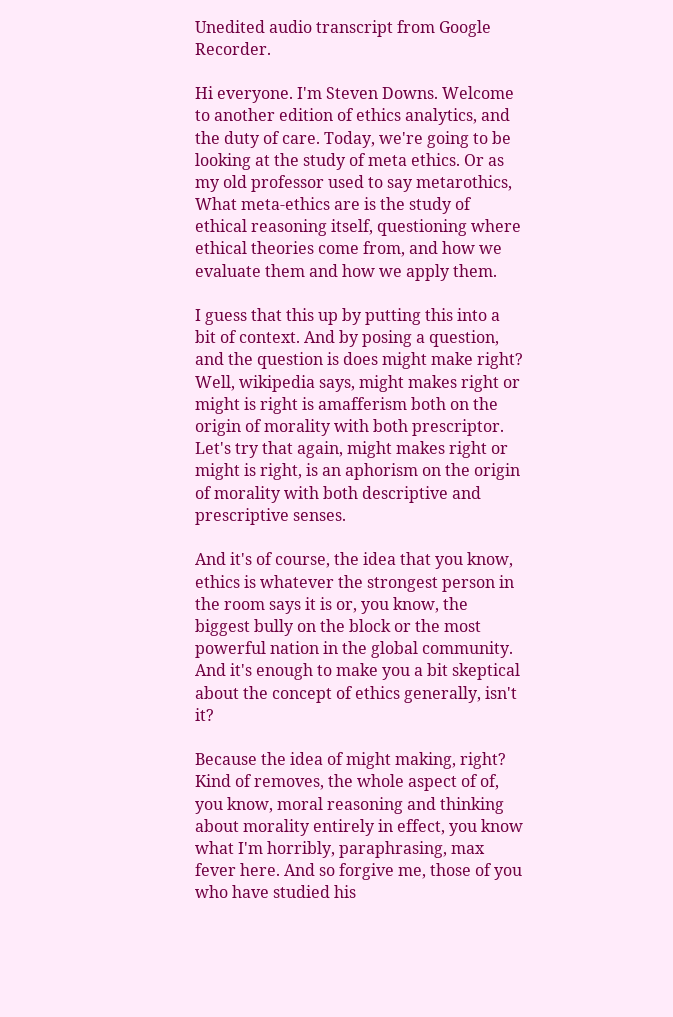Unedited audio transcript from Google Recorder.

Hi everyone. I'm Steven Downs. Welcome to another edition of ethics analytics, and the duty of care. Today, we're going to be looking at the study of meta ethics. Or as my old professor used to say metarothics, What meta-ethics are is the study of ethical reasoning itself, questioning where ethical theories come from, and how we evaluate them and how we apply them.

I guess that this up by putting this into a bit of context. And by posing a question, and the question is does might make right? Well, wikipedia says, might makes right or might is right is amafferism both on the origin of morality with both prescriptor. Let's try that again, might makes right or might is right, is an aphorism on the origin of morality with both descriptive and prescriptive senses.

And it's of course, the idea that you know, ethics is whatever the strongest person in the room says it is or, you know, the biggest bully on the block or the most powerful nation in the global community. And it's enough to make you a bit skeptical about the concept of ethics generally, isn't it?

Because the idea of might making, right? Kind of removes, the whole aspect of of, you know, moral reasoning and thinking about morality entirely in effect, you know what I'm horribly, paraphrasing, max fever here. And so forgive me, those of you who have studied his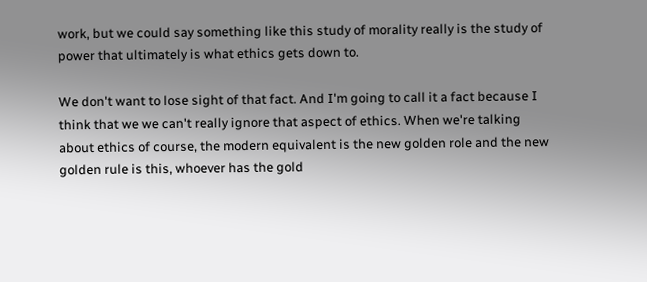work, but we could say something like this study of morality really is the study of power that ultimately is what ethics gets down to.

We don't want to lose sight of that fact. And I'm going to call it a fact because I think that we we can't really ignore that aspect of ethics. When we're talking about ethics of course, the modern equivalent is the new golden role and the new golden rule is this, whoever has the gold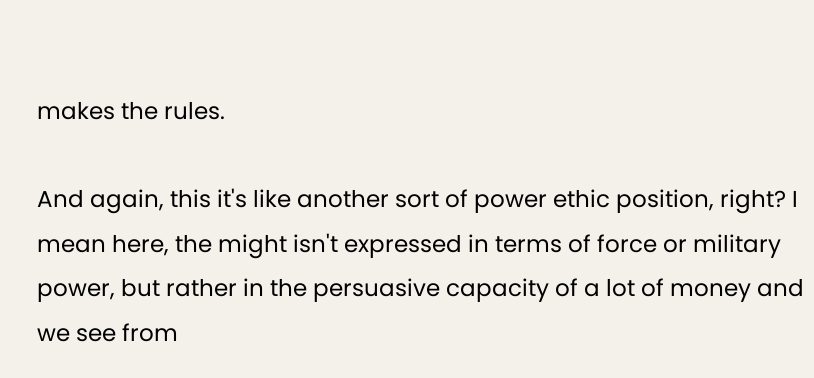makes the rules.

And again, this it's like another sort of power ethic position, right? I mean here, the might isn't expressed in terms of force or military power, but rather in the persuasive capacity of a lot of money and we see from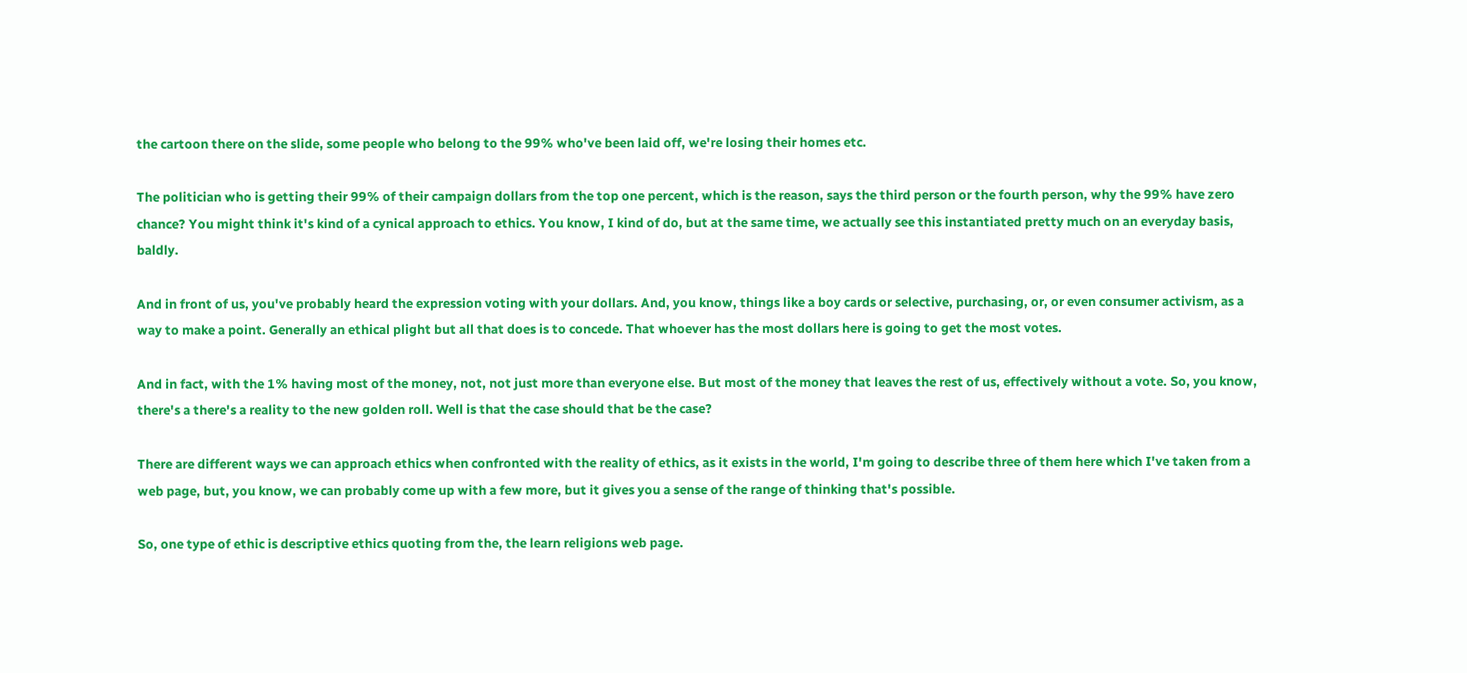the cartoon there on the slide, some people who belong to the 99% who've been laid off, we're losing their homes etc.

The politician who is getting their 99% of their campaign dollars from the top one percent, which is the reason, says the third person or the fourth person, why the 99% have zero chance? You might think it's kind of a cynical approach to ethics. You know, I kind of do, but at the same time, we actually see this instantiated pretty much on an everyday basis, baldly.

And in front of us, you've probably heard the expression voting with your dollars. And, you know, things like a boy cards or selective, purchasing, or, or even consumer activism, as a way to make a point. Generally an ethical plight but all that does is to concede. That whoever has the most dollars here is going to get the most votes.

And in fact, with the 1% having most of the money, not, not just more than everyone else. But most of the money that leaves the rest of us, effectively without a vote. So, you know, there's a there's a reality to the new golden roll. Well is that the case should that be the case?

There are different ways we can approach ethics when confronted with the reality of ethics, as it exists in the world, I'm going to describe three of them here which I've taken from a web page, but, you know, we can probably come up with a few more, but it gives you a sense of the range of thinking that's possible.

So, one type of ethic is descriptive ethics quoting from the, the learn religions web page.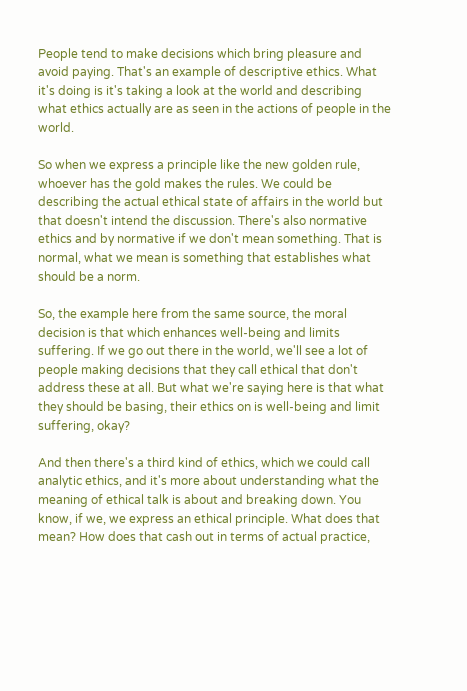People tend to make decisions which bring pleasure and avoid paying. That's an example of descriptive ethics. What it's doing is it's taking a look at the world and describing what ethics actually are as seen in the actions of people in the world.

So when we express a principle like the new golden rule, whoever has the gold makes the rules. We could be describing the actual ethical state of affairs in the world but that doesn't intend the discussion. There's also normative ethics and by normative if we don't mean something. That is normal, what we mean is something that establishes what should be a norm.

So, the example here from the same source, the moral decision is that which enhances well-being and limits suffering. If we go out there in the world, we'll see a lot of people making decisions that they call ethical that don't address these at all. But what we're saying here is that what they should be basing, their ethics on is well-being and limit suffering, okay?

And then there's a third kind of ethics, which we could call analytic ethics, and it's more about understanding what the meaning of ethical talk is about and breaking down. You know, if we, we express an ethical principle. What does that mean? How does that cash out in terms of actual practice,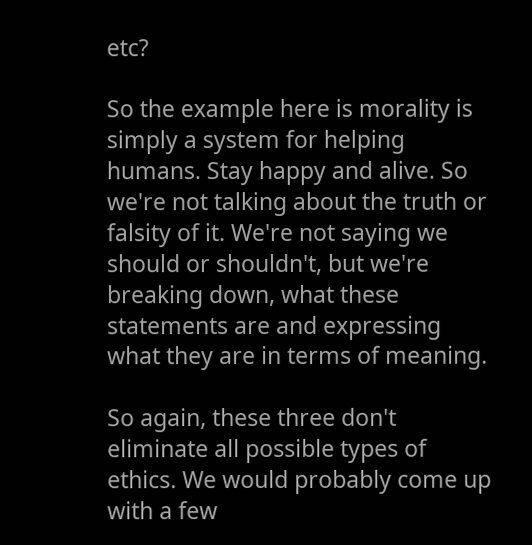etc?

So the example here is morality is simply a system for helping humans. Stay happy and alive. So we're not talking about the truth or falsity of it. We're not saying we should or shouldn't, but we're breaking down, what these statements are and expressing what they are in terms of meaning.

So again, these three don't eliminate all possible types of ethics. We would probably come up with a few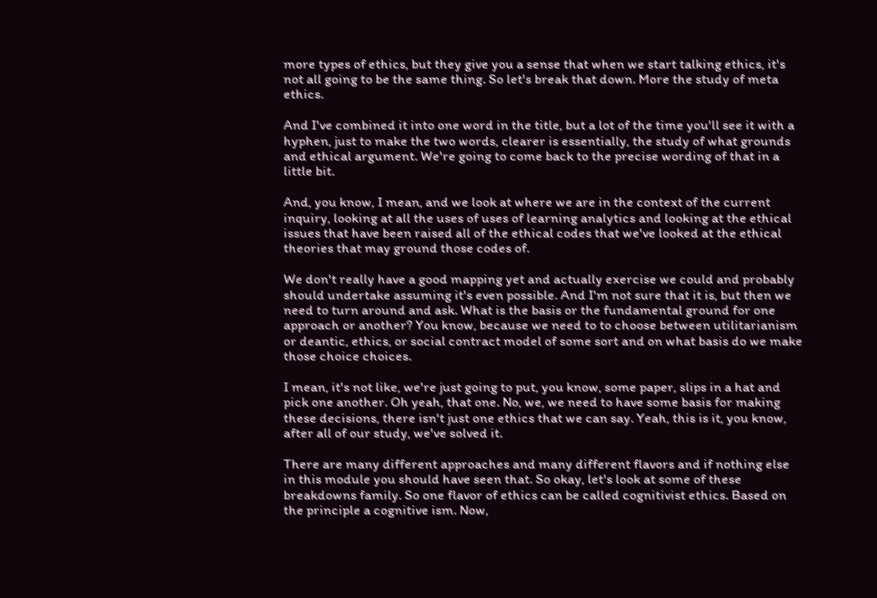more types of ethics, but they give you a sense that when we start talking ethics, it's not all going to be the same thing. So let's break that down. More the study of meta ethics.

And I've combined it into one word in the title, but a lot of the time you'll see it with a hyphen, just to make the two words, clearer is essentially, the study of what grounds and ethical argument. We're going to come back to the precise wording of that in a little bit.

And, you know, I mean, and we look at where we are in the context of the current inquiry, looking at all the uses of uses of learning analytics and looking at the ethical issues that have been raised all of the ethical codes that we've looked at the ethical theories that may ground those codes of.

We don't really have a good mapping yet and actually exercise we could and probably should undertake assuming it's even possible. And I'm not sure that it is, but then we need to turn around and ask. What is the basis or the fundamental ground for one approach or another? You know, because we need to to choose between utilitarianism or deantic, ethics, or social contract model of some sort and on what basis do we make those choice choices.

I mean, it's not like, we're just going to put, you know, some paper, slips in a hat and pick one another. Oh yeah, that one. No, we, we need to have some basis for making these decisions, there isn't just one ethics that we can say. Yeah, this is it, you know, after all of our study, we've solved it.

There are many different approaches and many different flavors and if nothing else in this module you should have seen that. So okay, let's look at some of these breakdowns family. So one flavor of ethics can be called cognitivist ethics. Based on the principle a cognitive ism. Now,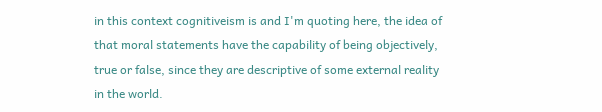in this context cognitiveism is and I'm quoting here, the idea of that moral statements have the capability of being objectively, true or false, since they are descriptive of some external reality in the world.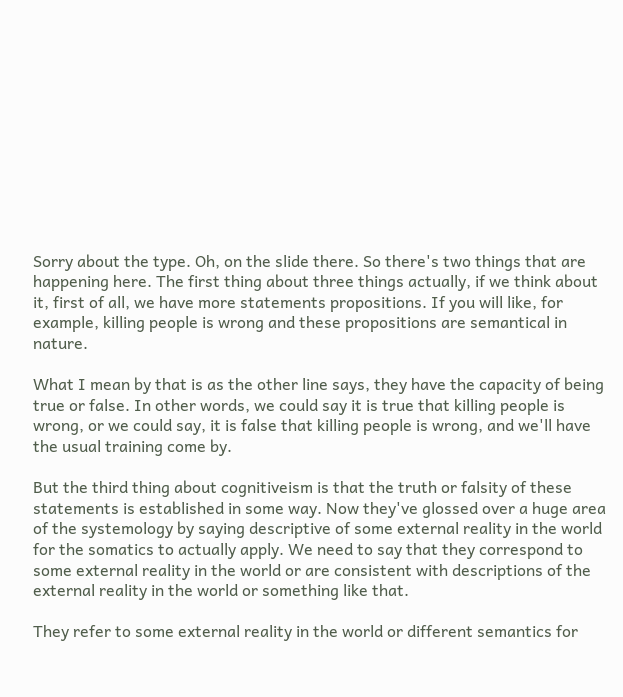Sorry about the type. Oh, on the slide there. So there's two things that are happening here. The first thing about three things actually, if we think about it, first of all, we have more statements propositions. If you will like, for example, killing people is wrong and these propositions are semantical in nature.

What I mean by that is as the other line says, they have the capacity of being true or false. In other words, we could say it is true that killing people is wrong, or we could say, it is false that killing people is wrong, and we'll have the usual training come by.

But the third thing about cognitiveism is that the truth or falsity of these statements is established in some way. Now they've glossed over a huge area of the systemology by saying descriptive of some external reality in the world for the somatics to actually apply. We need to say that they correspond to some external reality in the world or are consistent with descriptions of the external reality in the world or something like that.

They refer to some external reality in the world or different semantics for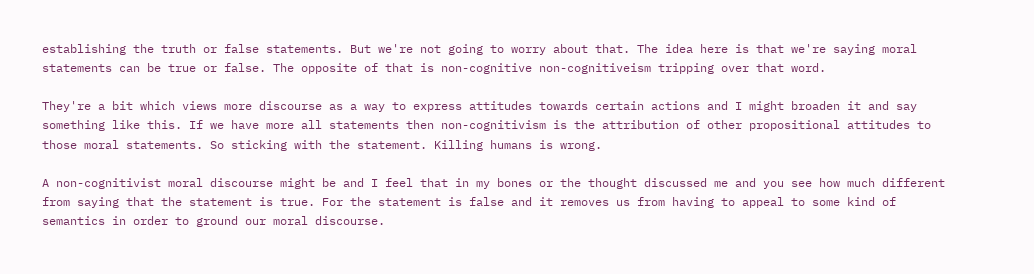establishing the truth or false statements. But we're not going to worry about that. The idea here is that we're saying moral statements can be true or false. The opposite of that is non-cognitive non-cognitiveism tripping over that word.

They're a bit which views more discourse as a way to express attitudes towards certain actions and I might broaden it and say something like this. If we have more all statements then non-cognitivism is the attribution of other propositional attitudes to those moral statements. So sticking with the statement. Killing humans is wrong.

A non-cognitivist moral discourse might be and I feel that in my bones or the thought discussed me and you see how much different from saying that the statement is true. For the statement is false and it removes us from having to appeal to some kind of semantics in order to ground our moral discourse.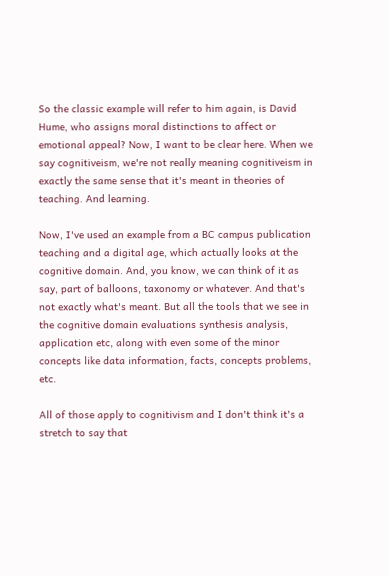So the classic example will refer to him again, is David Hume, who assigns moral distinctions to affect or emotional appeal? Now, I want to be clear here. When we say cognitiveism, we're not really meaning cognitiveism in exactly the same sense that it's meant in theories of teaching. And learning.

Now, I've used an example from a BC campus publication teaching and a digital age, which actually looks at the cognitive domain. And, you know, we can think of it as say, part of balloons, taxonomy or whatever. And that's not exactly what's meant. But all the tools that we see in the cognitive domain evaluations synthesis analysis, application etc, along with even some of the minor concepts like data information, facts, concepts problems, etc.

All of those apply to cognitivism and I don't think it's a stretch to say that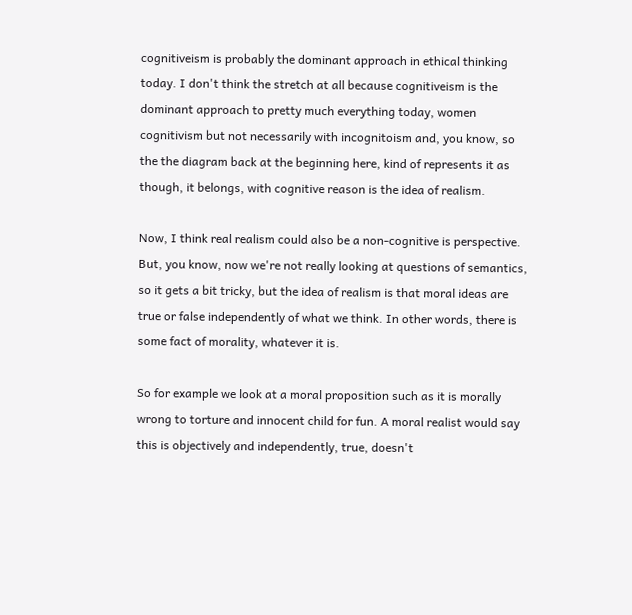cognitiveism is probably the dominant approach in ethical thinking today. I don't think the stretch at all because cognitiveism is the dominant approach to pretty much everything today, women cognitivism but not necessarily with incognitoism and, you know, so the the diagram back at the beginning here, kind of represents it as though, it belongs, with cognitive reason is the idea of realism.

Now, I think real realism could also be a non-cognitive is perspective. But, you know, now we're not really looking at questions of semantics, so it gets a bit tricky, but the idea of realism is that moral ideas are true or false independently of what we think. In other words, there is some fact of morality, whatever it is.

So for example we look at a moral proposition such as it is morally wrong to torture and innocent child for fun. A moral realist would say this is objectively and independently, true, doesn't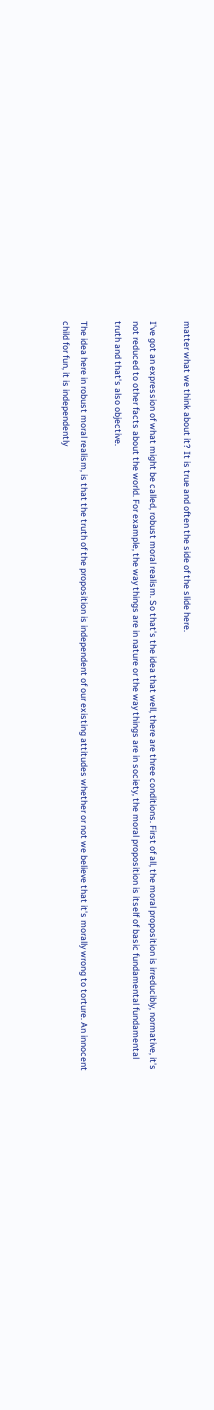matter what we think about it? It is true and often the side of the slide here.

I've got an expression of what might be called, robust moral realism. So that's the idea that well, there are three conditions. First of all, the moral proposition is irreducibly, normative, it's not reduced to other facts about the world. For example, the way things are in nature or the way things are in society, the moral proposition is itself of basic fundamental fundamental truth and that's also objective.

The idea here in robust moral realism, is that the truth of the proposition is independent of our existing attitudes whether or not we believe that it's morally wrong to torture. An innocent child for fun, it is independently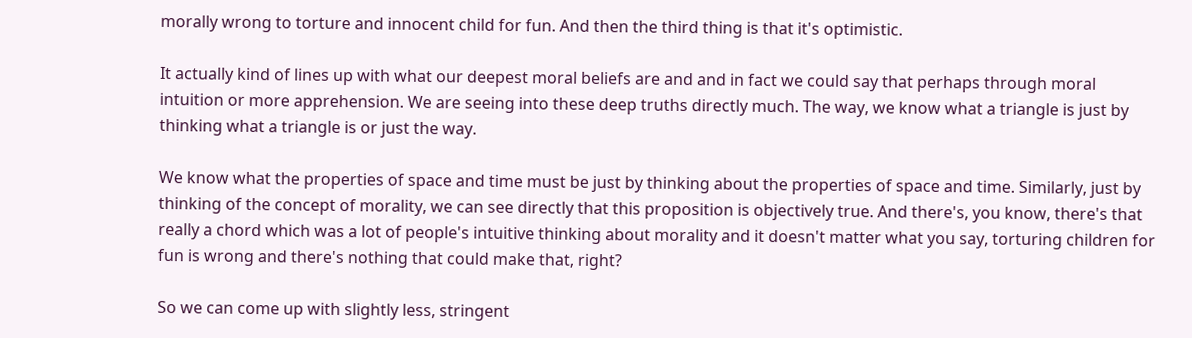morally wrong to torture and innocent child for fun. And then the third thing is that it's optimistic.

It actually kind of lines up with what our deepest moral beliefs are and and in fact we could say that perhaps through moral intuition or more apprehension. We are seeing into these deep truths directly much. The way, we know what a triangle is just by thinking what a triangle is or just the way.

We know what the properties of space and time must be just by thinking about the properties of space and time. Similarly, just by thinking of the concept of morality, we can see directly that this proposition is objectively true. And there's, you know, there's that really a chord which was a lot of people's intuitive thinking about morality and it doesn't matter what you say, torturing children for fun is wrong and there's nothing that could make that, right?

So we can come up with slightly less, stringent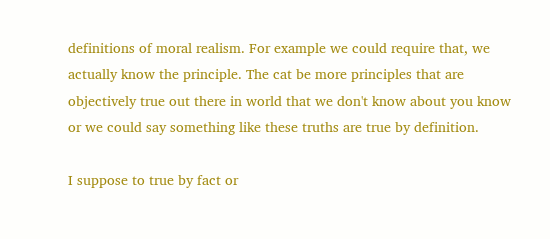definitions of moral realism. For example we could require that, we actually know the principle. The cat be more principles that are objectively true out there in world that we don't know about you know or we could say something like these truths are true by definition.

I suppose to true by fact or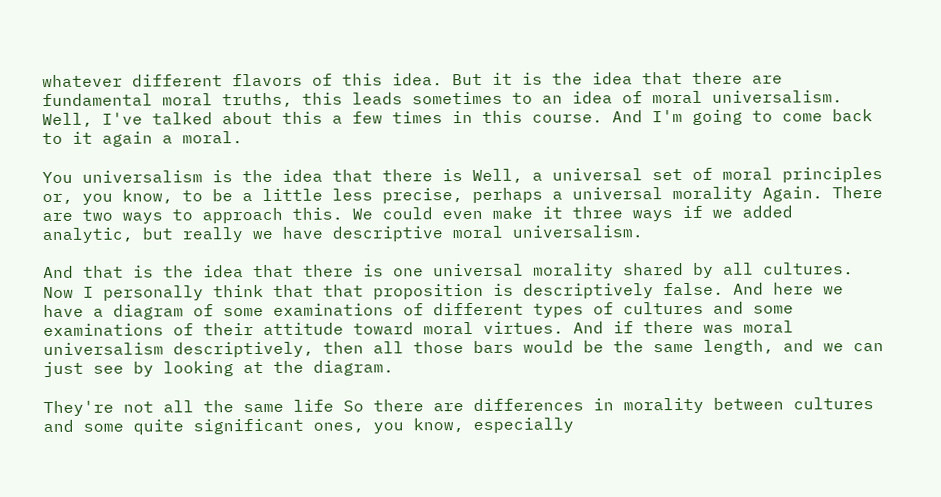whatever different flavors of this idea. But it is the idea that there are fundamental moral truths, this leads sometimes to an idea of moral universalism. Well, I've talked about this a few times in this course. And I'm going to come back to it again a moral.

You universalism is the idea that there is Well, a universal set of moral principles or, you know, to be a little less precise, perhaps a universal morality Again. There are two ways to approach this. We could even make it three ways if we added analytic, but really we have descriptive moral universalism.

And that is the idea that there is one universal morality shared by all cultures. Now I personally think that that proposition is descriptively false. And here we have a diagram of some examinations of different types of cultures and some examinations of their attitude toward moral virtues. And if there was moral universalism descriptively, then all those bars would be the same length, and we can just see by looking at the diagram.

They're not all the same life So there are differences in morality between cultures and some quite significant ones, you know, especially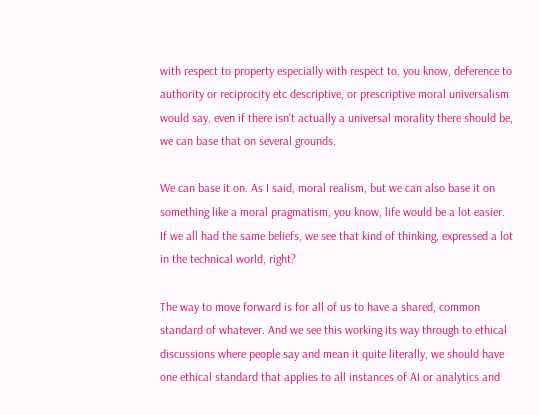with respect to property especially with respect to, you know, deference to authority or reciprocity etc descriptive, or prescriptive moral universalism would say, even if there isn't actually a universal morality there should be, we can base that on several grounds.

We can base it on. As I said, moral realism, but we can also base it on something like a moral pragmatism, you know, life would be a lot easier. If we all had the same beliefs, we see that kind of thinking, expressed a lot in the technical world, right?

The way to move forward is for all of us to have a shared, common standard of whatever. And we see this working its way through to ethical discussions where people say and mean it quite literally, we should have one ethical standard that applies to all instances of AI or analytics and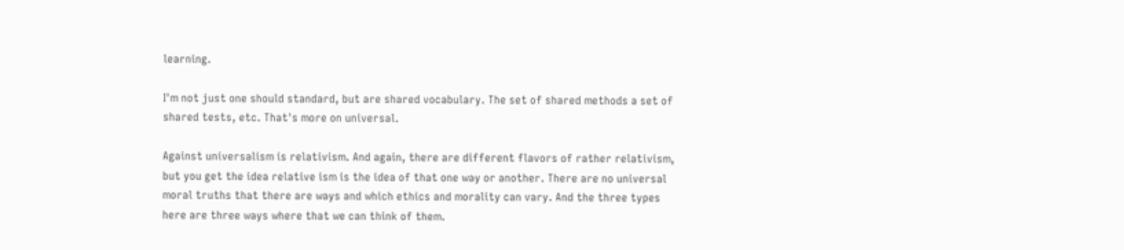learning.

I'm not just one should standard, but are shared vocabulary. The set of shared methods a set of shared tests, etc. That's more on universal.

Against universalism is relativism. And again, there are different flavors of rather relativism, but you get the idea relative ism is the idea of that one way or another. There are no universal moral truths that there are ways and which ethics and morality can vary. And the three types here are three ways where that we can think of them.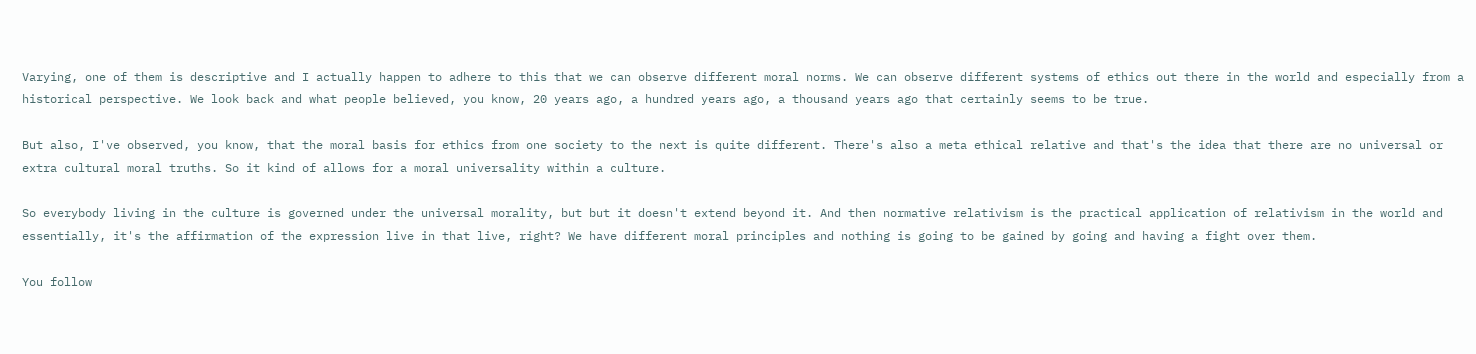Varying, one of them is descriptive and I actually happen to adhere to this that we can observe different moral norms. We can observe different systems of ethics out there in the world and especially from a historical perspective. We look back and what people believed, you know, 20 years ago, a hundred years ago, a thousand years ago that certainly seems to be true.

But also, I've observed, you know, that the moral basis for ethics from one society to the next is quite different. There's also a meta ethical relative and that's the idea that there are no universal or extra cultural moral truths. So it kind of allows for a moral universality within a culture.

So everybody living in the culture is governed under the universal morality, but but it doesn't extend beyond it. And then normative relativism is the practical application of relativism in the world and essentially, it's the affirmation of the expression live in that live, right? We have different moral principles and nothing is going to be gained by going and having a fight over them.

You follow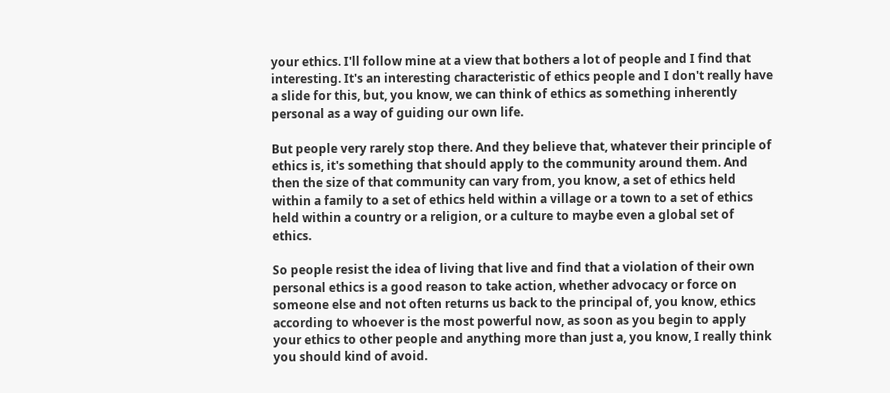your ethics. I'll follow mine at a view that bothers a lot of people and I find that interesting. It's an interesting characteristic of ethics people and I don't really have a slide for this, but, you know, we can think of ethics as something inherently personal as a way of guiding our own life.

But people very rarely stop there. And they believe that, whatever their principle of ethics is, it's something that should apply to the community around them. And then the size of that community can vary from, you know, a set of ethics held within a family to a set of ethics held within a village or a town to a set of ethics held within a country or a religion, or a culture to maybe even a global set of ethics.

So people resist the idea of living that live and find that a violation of their own personal ethics is a good reason to take action, whether advocacy or force on someone else and not often returns us back to the principal of, you know, ethics according to whoever is the most powerful now, as soon as you begin to apply your ethics to other people and anything more than just a, you know, I really think you should kind of avoid.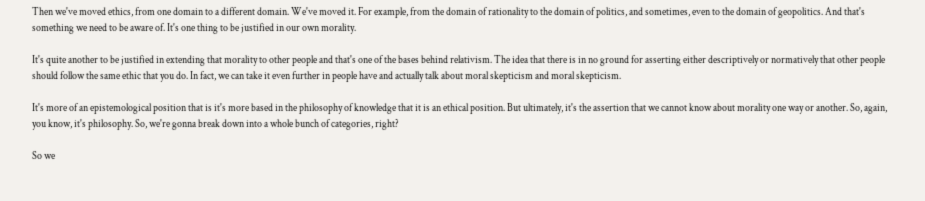Then we've moved ethics, from one domain to a different domain. We've moved it. For example, from the domain of rationality to the domain of politics, and sometimes, even to the domain of geopolitics. And that's something we need to be aware of. It's one thing to be justified in our own morality.

It's quite another to be justified in extending that morality to other people and that's one of the bases behind relativism. The idea that there is in no ground for asserting either descriptively or normatively that other people should follow the same ethic that you do. In fact, we can take it even further in people have and actually talk about moral skepticism and moral skepticism.

It's more of an epistemological position that is it's more based in the philosophy of knowledge that it is an ethical position. But ultimately, it's the assertion that we cannot know about morality one way or another. So, again, you know, it's philosophy. So, we're gonna break down into a whole bunch of categories, right?

So we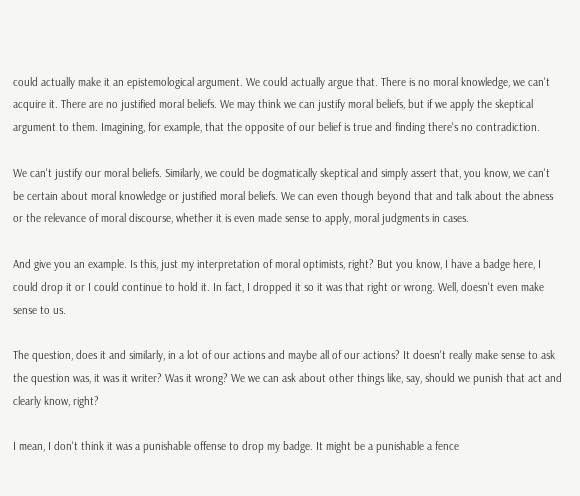could actually make it an epistemological argument. We could actually argue that. There is no moral knowledge, we can't acquire it. There are no justified moral beliefs. We may think we can justify moral beliefs, but if we apply the skeptical argument to them. Imagining, for example, that the opposite of our belief is true and finding there's no contradiction.

We can't justify our moral beliefs. Similarly, we could be dogmatically skeptical and simply assert that, you know, we can't be certain about moral knowledge or justified moral beliefs. We can even though beyond that and talk about the abness or the relevance of moral discourse, whether it is even made sense to apply, moral judgments in cases.

And give you an example. Is this, just my interpretation of moral optimists, right? But you know, I have a badge here, I could drop it or I could continue to hold it. In fact, I dropped it so it was that right or wrong. Well, doesn't even make sense to us.

The question, does it and similarly, in a lot of our actions and maybe all of our actions? It doesn't really make sense to ask the question was, it was it writer? Was it wrong? We we can ask about other things like, say, should we punish that act and clearly know, right?

I mean, I don't think it was a punishable offense to drop my badge. It might be a punishable a fence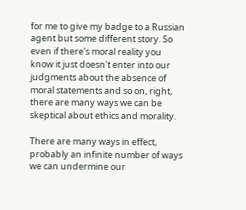for me to give my badge to a Russian agent but some different story. So even if there's moral reality you know it just doesn't enter into our judgments about the absence of moral statements and so on, right, there are many ways we can be skeptical about ethics and morality.

There are many ways in effect, probably an infinite number of ways we can undermine our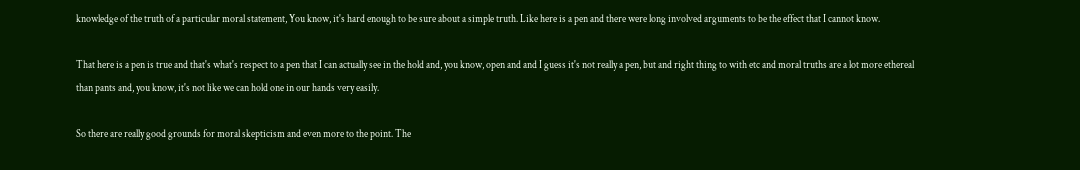knowledge of the truth of a particular moral statement, You know, it's hard enough to be sure about a simple truth. Like here is a pen and there were long involved arguments to be the effect that I cannot know.

That here is a pen is true and that's what's respect to a pen that I can actually see in the hold and, you know, open and and I guess it's not really a pen, but and right thing to with etc and moral truths are a lot more ethereal than pants and, you know, it's not like we can hold one in our hands very easily.

So there are really good grounds for moral skepticism and even more to the point. The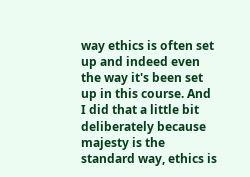way ethics is often set up and indeed even the way it's been set up in this course. And I did that a little bit deliberately because majesty is the standard way, ethics is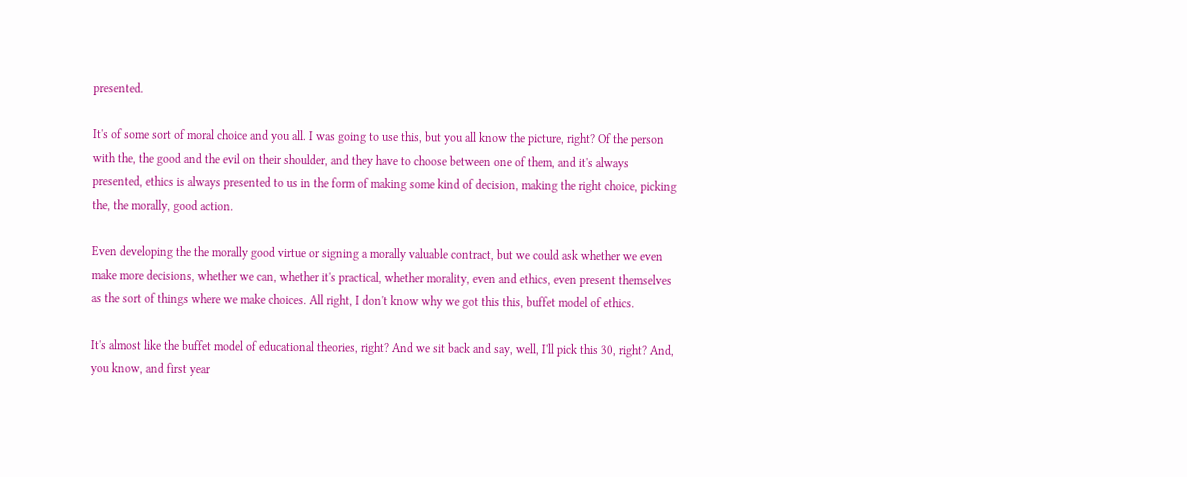presented.

It's of some sort of moral choice and you all. I was going to use this, but you all know the picture, right? Of the person with the, the good and the evil on their shoulder, and they have to choose between one of them, and it's always presented, ethics is always presented to us in the form of making some kind of decision, making the right choice, picking the, the morally, good action.

Even developing the the morally good virtue or signing a morally valuable contract, but we could ask whether we even make more decisions, whether we can, whether it's practical, whether morality, even and ethics, even present themselves as the sort of things where we make choices. All right, I don't know why we got this this, buffet model of ethics.

It's almost like the buffet model of educational theories, right? And we sit back and say, well, I'll pick this 30, right? And, you know, and first year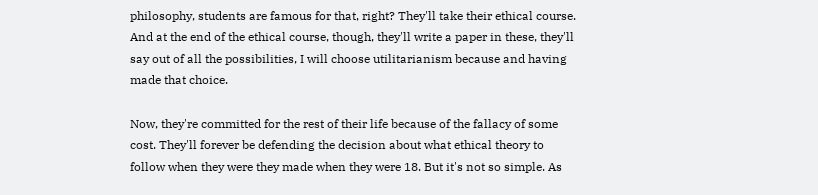philosophy, students are famous for that, right? They'll take their ethical course. And at the end of the ethical course, though, they'll write a paper in these, they'll say out of all the possibilities, I will choose utilitarianism because and having made that choice.

Now, they're committed for the rest of their life because of the fallacy of some cost. They'll forever be defending the decision about what ethical theory to follow when they were they made when they were 18. But it's not so simple. As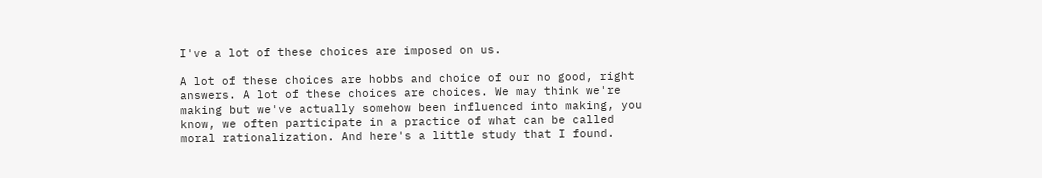I've a lot of these choices are imposed on us.

A lot of these choices are hobbs and choice of our no good, right answers. A lot of these choices are choices. We may think we're making but we've actually somehow been influenced into making, you know, we often participate in a practice of what can be called moral rationalization. And here's a little study that I found.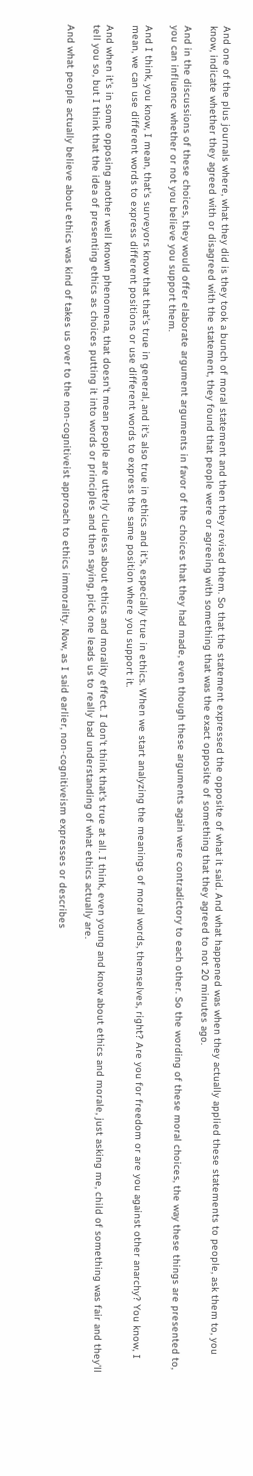And one of the plus journals where, what they did is they took a bunch of moral statement and then they revised them. So that the statement expressed the opposite of what it said. And what happened was when they actually applied these statements to people, ask them to, you know, indicate whether they agreed with or disagreed with the statement, they found that people were or agreeing with something that was the exact opposite of something that they agreed to not 20 minutes ago.

And in the discussions of these choices, they would offer elaborate argument arguments in favor of the choices that they had made, even though these arguments again were contradictory to each other. So the wording of these moral choices, the way these things are presented to, you can influence whether or not you believe you support them.

And I think, you know, I mean, that's surveyors know that that's true in general, and it's also true in ethics and it's, especially true in ethics. When we start analyzing the meanings of moral words, themselves, right? Are you for freedom or are you against other anarchy? You know, I mean, we can use different words to express different positions or use different words to express the same position where you support it.

And when it's in some opposing another well known phenomena, that doesn't mean people are utterly clueless about ethics and morality effect. I don't think that's true at all. I think, even young and know about ethics and morale, just asking me, child of something was fair and they'll tell you so, but I think that the idea of presenting ethics as choices putting it into words or principles and then saying, pick one leads us to really bad understanding of what ethics actually are.

And what people actually believe about ethics was kind of takes us over to the non-cognitiveist approach to ethics immorality. Now, as I said earlier, non-cognitiveism expresses or describes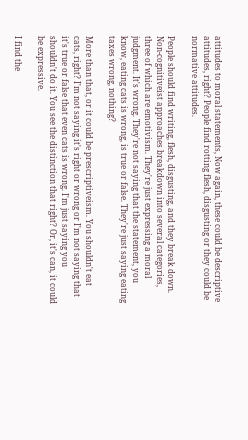attitudes to moral statements, Now again, these could be descriptive attitudes, right? People find rotting flesh, disgusting or they could be normative attitudes.

People should find writing, flesh, disgusting, and they break down. Non-cognitiveist approaches breakdown into several categories, three of which are emotivism. They're just expressing a moral judgment. It's wrong. They're not saying that the statement, you know, eating cats is wrong, is true or false. They're just saying eating taxes wrong, nothing?

More than that, or it could be prescriptiveism. You shouldn't eat cats, right? I'm not saying it's right or wrong or I'm not saying that it's true or false that even cats is wrong. I'm just saying you shouldn't do it. You see the distinction that right? Or, it's can, it could be expressive.

I find the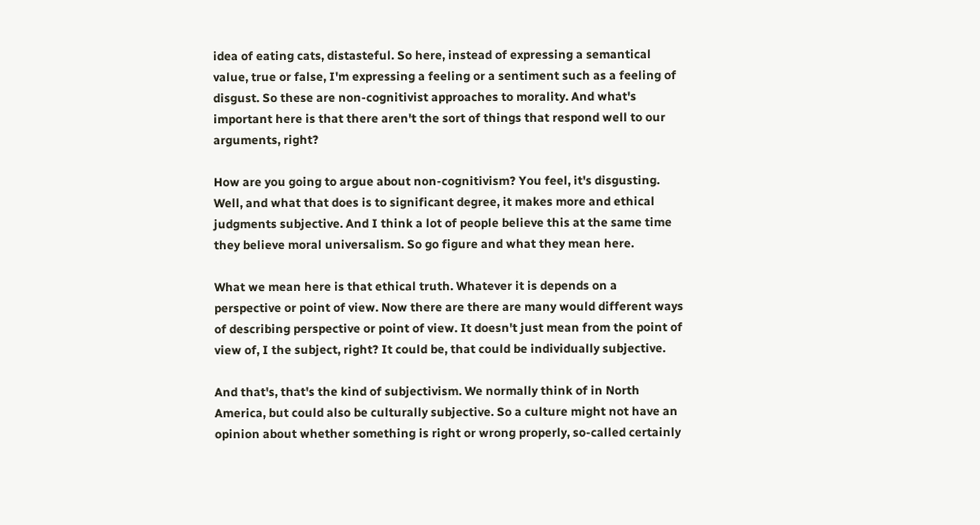idea of eating cats, distasteful. So here, instead of expressing a semantical value, true or false, I'm expressing a feeling or a sentiment such as a feeling of disgust. So these are non-cognitivist approaches to morality. And what's important here is that there aren't the sort of things that respond well to our arguments, right?

How are you going to argue about non-cognitivism? You feel, it's disgusting. Well, and what that does is to significant degree, it makes more and ethical judgments subjective. And I think a lot of people believe this at the same time they believe moral universalism. So go figure and what they mean here.

What we mean here is that ethical truth. Whatever it is depends on a perspective or point of view. Now there are there are many would different ways of describing perspective or point of view. It doesn't just mean from the point of view of, I the subject, right? It could be, that could be individually subjective.

And that's, that's the kind of subjectivism. We normally think of in North America, but could also be culturally subjective. So a culture might not have an opinion about whether something is right or wrong properly, so-called certainly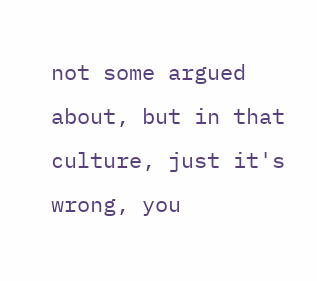not some argued about, but in that culture, just it's wrong, you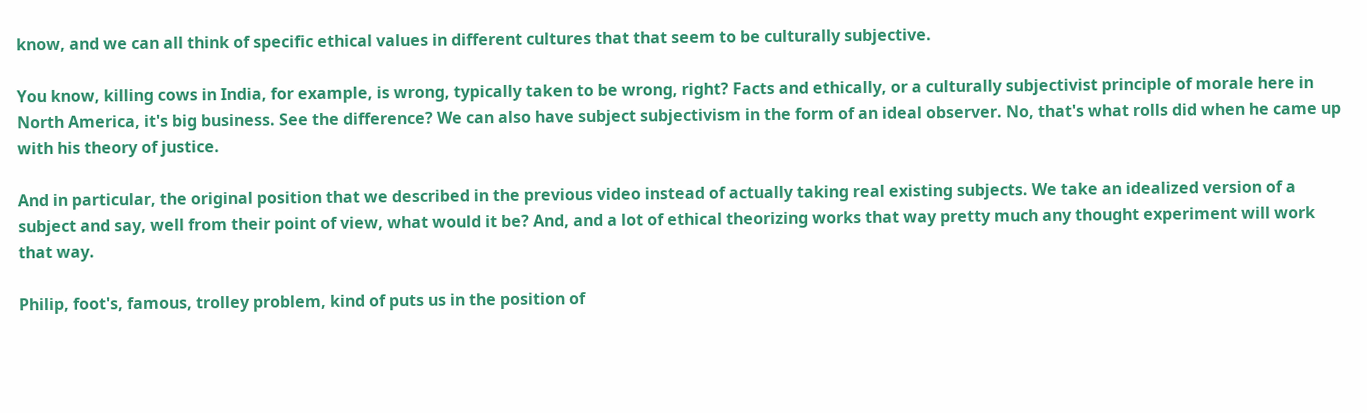know, and we can all think of specific ethical values in different cultures that that seem to be culturally subjective.

You know, killing cows in India, for example, is wrong, typically taken to be wrong, right? Facts and ethically, or a culturally subjectivist principle of morale here in North America, it's big business. See the difference? We can also have subject subjectivism in the form of an ideal observer. No, that's what rolls did when he came up with his theory of justice.

And in particular, the original position that we described in the previous video instead of actually taking real existing subjects. We take an idealized version of a subject and say, well from their point of view, what would it be? And, and a lot of ethical theorizing works that way pretty much any thought experiment will work that way.

Philip, foot's, famous, trolley problem, kind of puts us in the position of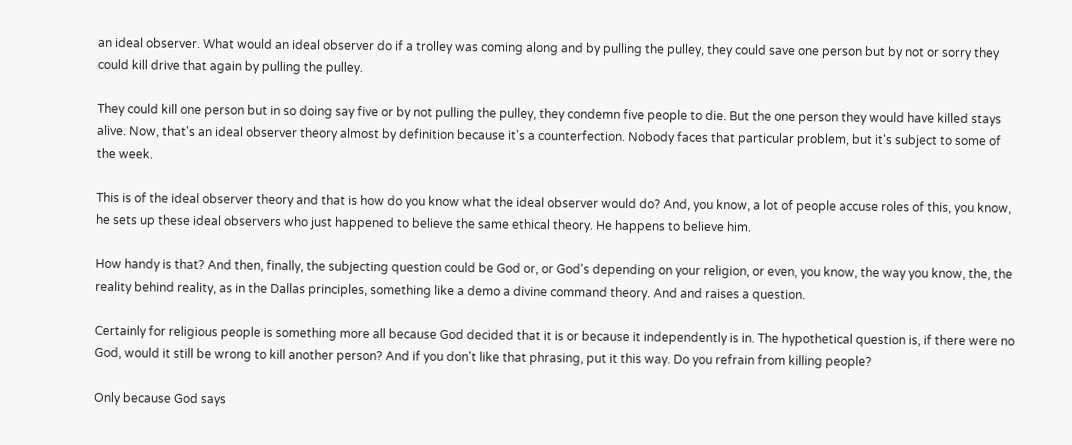an ideal observer. What would an ideal observer do if a trolley was coming along and by pulling the pulley, they could save one person but by not or sorry they could kill drive that again by pulling the pulley.

They could kill one person but in so doing say five or by not pulling the pulley, they condemn five people to die. But the one person they would have killed stays alive. Now, that's an ideal observer theory almost by definition because it's a counterfection. Nobody faces that particular problem, but it's subject to some of the week.

This is of the ideal observer theory and that is how do you know what the ideal observer would do? And, you know, a lot of people accuse roles of this, you know, he sets up these ideal observers who just happened to believe the same ethical theory. He happens to believe him.

How handy is that? And then, finally, the subjecting question could be God or, or God's depending on your religion, or even, you know, the way you know, the, the reality behind reality, as in the Dallas principles, something like a demo a divine command theory. And and raises a question.

Certainly for religious people is something more all because God decided that it is or because it independently is in. The hypothetical question is, if there were no God, would it still be wrong to kill another person? And if you don't like that phrasing, put it this way. Do you refrain from killing people?

Only because God says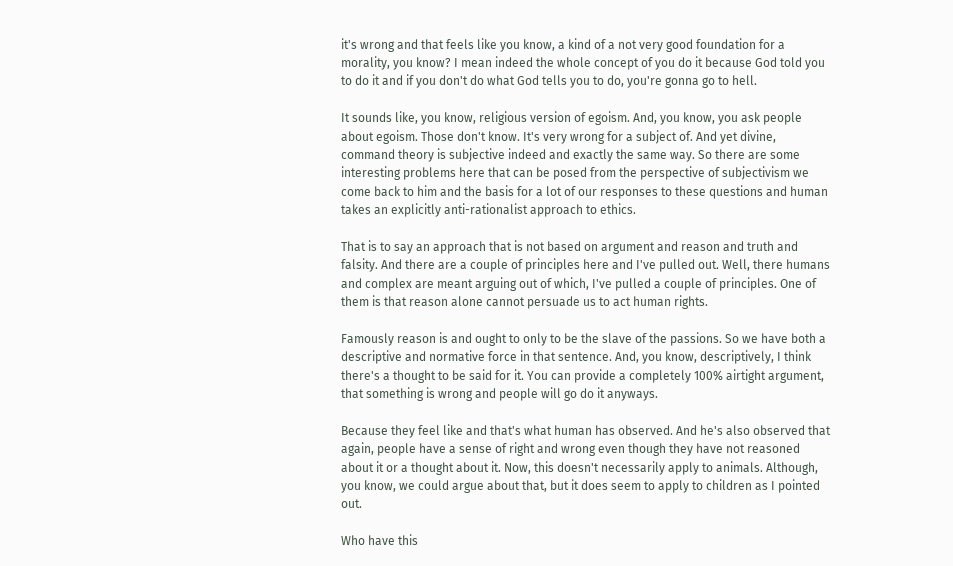it's wrong and that feels like you know, a kind of a not very good foundation for a morality, you know? I mean indeed the whole concept of you do it because God told you to do it and if you don't do what God tells you to do, you're gonna go to hell.

It sounds like, you know, religious version of egoism. And, you know, you ask people about egoism. Those don't know. It's very wrong for a subject of. And yet divine, command theory is subjective indeed and exactly the same way. So there are some interesting problems here that can be posed from the perspective of subjectivism we come back to him and the basis for a lot of our responses to these questions and human takes an explicitly anti-rationalist approach to ethics.

That is to say an approach that is not based on argument and reason and truth and falsity. And there are a couple of principles here and I've pulled out. Well, there humans and complex are meant arguing out of which, I've pulled a couple of principles. One of them is that reason alone cannot persuade us to act human rights.

Famously reason is and ought to only to be the slave of the passions. So we have both a descriptive and normative force in that sentence. And, you know, descriptively, I think there's a thought to be said for it. You can provide a completely 100% airtight argument, that something is wrong and people will go do it anyways.

Because they feel like and that's what human has observed. And he's also observed that again, people have a sense of right and wrong even though they have not reasoned about it or a thought about it. Now, this doesn't necessarily apply to animals. Although, you know, we could argue about that, but it does seem to apply to children as I pointed out.

Who have this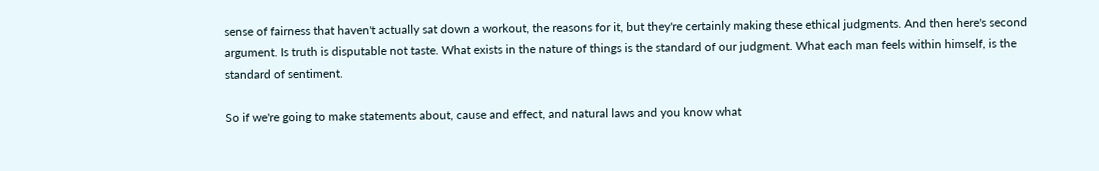sense of fairness that haven't actually sat down a workout, the reasons for it, but they're certainly making these ethical judgments. And then here's second argument. Is truth is disputable not taste. What exists in the nature of things is the standard of our judgment. What each man feels within himself, is the standard of sentiment.

So if we're going to make statements about, cause and effect, and natural laws and you know what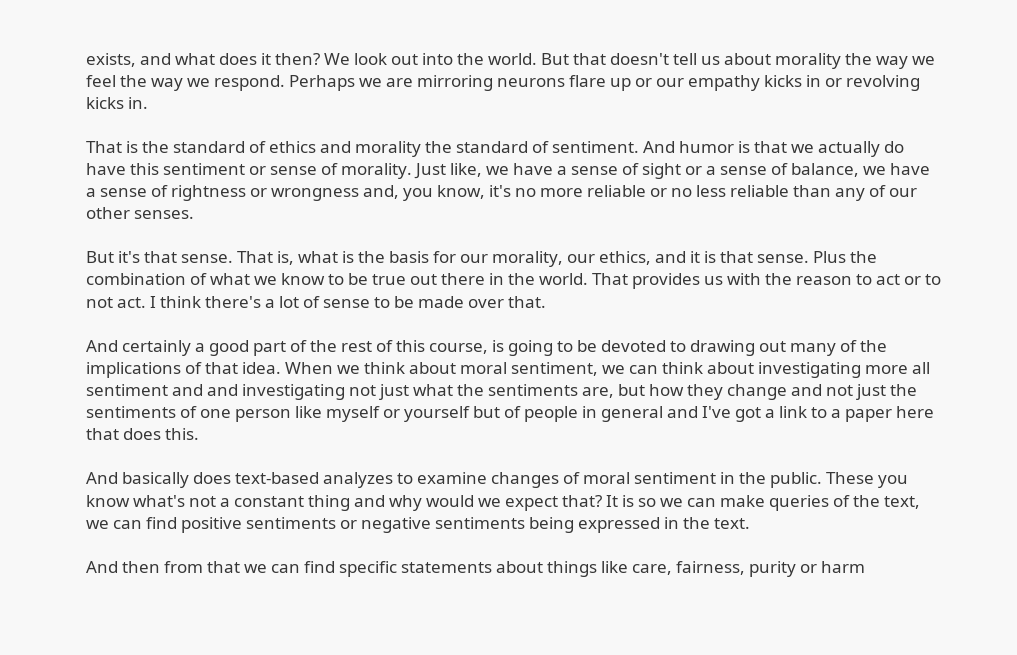exists, and what does it then? We look out into the world. But that doesn't tell us about morality the way we feel the way we respond. Perhaps we are mirroring neurons flare up or our empathy kicks in or revolving kicks in.

That is the standard of ethics and morality the standard of sentiment. And humor is that we actually do have this sentiment or sense of morality. Just like, we have a sense of sight or a sense of balance, we have a sense of rightness or wrongness and, you know, it's no more reliable or no less reliable than any of our other senses.

But it's that sense. That is, what is the basis for our morality, our ethics, and it is that sense. Plus the combination of what we know to be true out there in the world. That provides us with the reason to act or to not act. I think there's a lot of sense to be made over that.

And certainly a good part of the rest of this course, is going to be devoted to drawing out many of the implications of that idea. When we think about moral sentiment, we can think about investigating more all sentiment and and investigating not just what the sentiments are, but how they change and not just the sentiments of one person like myself or yourself but of people in general and I've got a link to a paper here that does this.

And basically does text-based analyzes to examine changes of moral sentiment in the public. These you know what's not a constant thing and why would we expect that? It is so we can make queries of the text, we can find positive sentiments or negative sentiments being expressed in the text.

And then from that we can find specific statements about things like care, fairness, purity or harm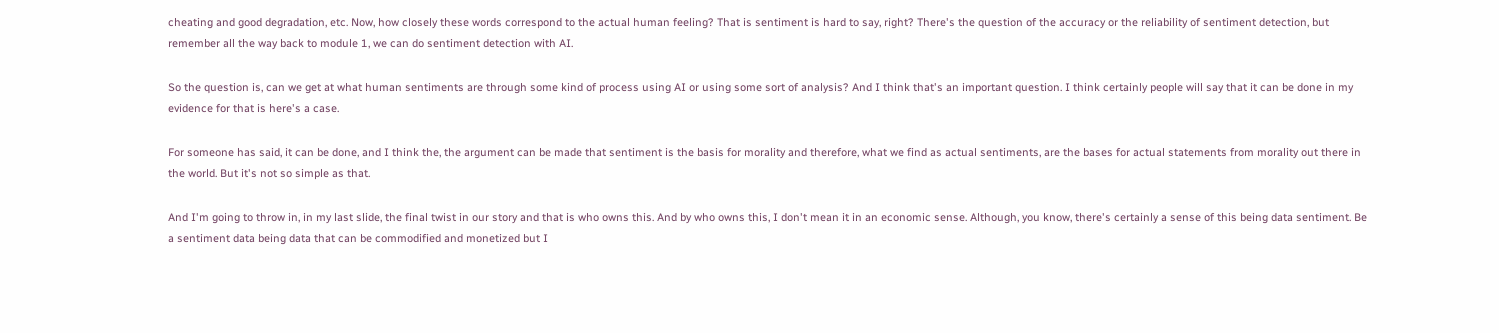cheating and good degradation, etc. Now, how closely these words correspond to the actual human feeling? That is sentiment is hard to say, right? There's the question of the accuracy or the reliability of sentiment detection, but remember all the way back to module 1, we can do sentiment detection with AI.

So the question is, can we get at what human sentiments are through some kind of process using AI or using some sort of analysis? And I think that's an important question. I think certainly people will say that it can be done in my evidence for that is here's a case.

For someone has said, it can be done, and I think the, the argument can be made that sentiment is the basis for morality and therefore, what we find as actual sentiments, are the bases for actual statements from morality out there in the world. But it's not so simple as that.

And I'm going to throw in, in my last slide, the final twist in our story and that is who owns this. And by who owns this, I don't mean it in an economic sense. Although, you know, there's certainly a sense of this being data sentiment. Be a sentiment data being data that can be commodified and monetized but I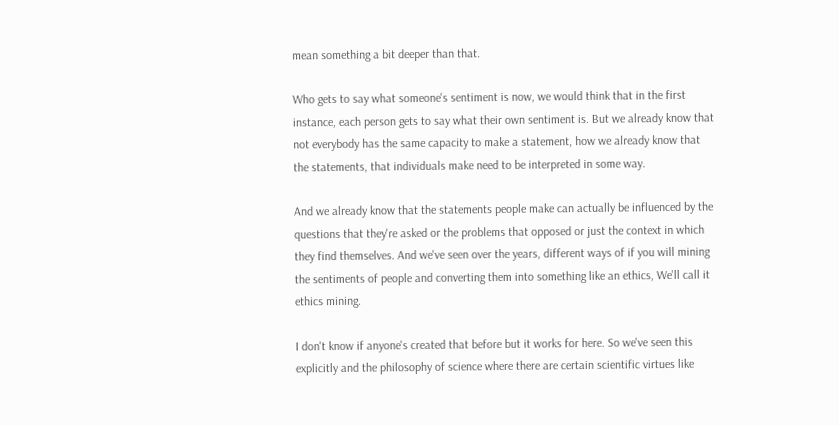mean something a bit deeper than that.

Who gets to say what someone's sentiment is now, we would think that in the first instance, each person gets to say what their own sentiment is. But we already know that not everybody has the same capacity to make a statement, how we already know that the statements, that individuals make need to be interpreted in some way.

And we already know that the statements people make can actually be influenced by the questions that they're asked or the problems that opposed or just the context in which they find themselves. And we've seen over the years, different ways of if you will mining the sentiments of people and converting them into something like an ethics, We'll call it ethics mining.

I don't know if anyone's created that before but it works for here. So we've seen this explicitly and the philosophy of science where there are certain scientific virtues like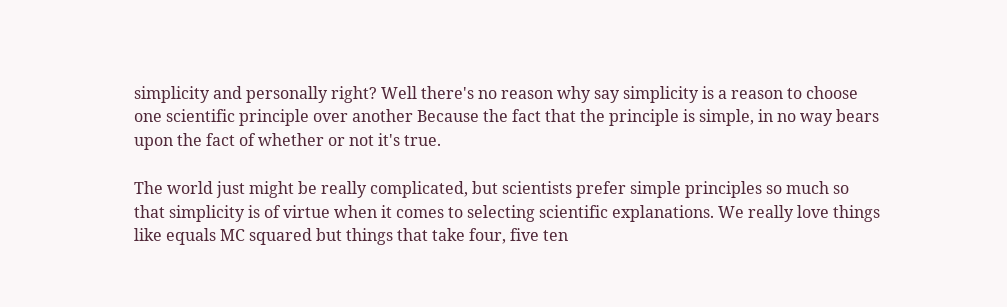simplicity and personally right? Well there's no reason why say simplicity is a reason to choose one scientific principle over another Because the fact that the principle is simple, in no way bears upon the fact of whether or not it's true.

The world just might be really complicated, but scientists prefer simple principles so much so that simplicity is of virtue when it comes to selecting scientific explanations. We really love things like equals MC squared but things that take four, five ten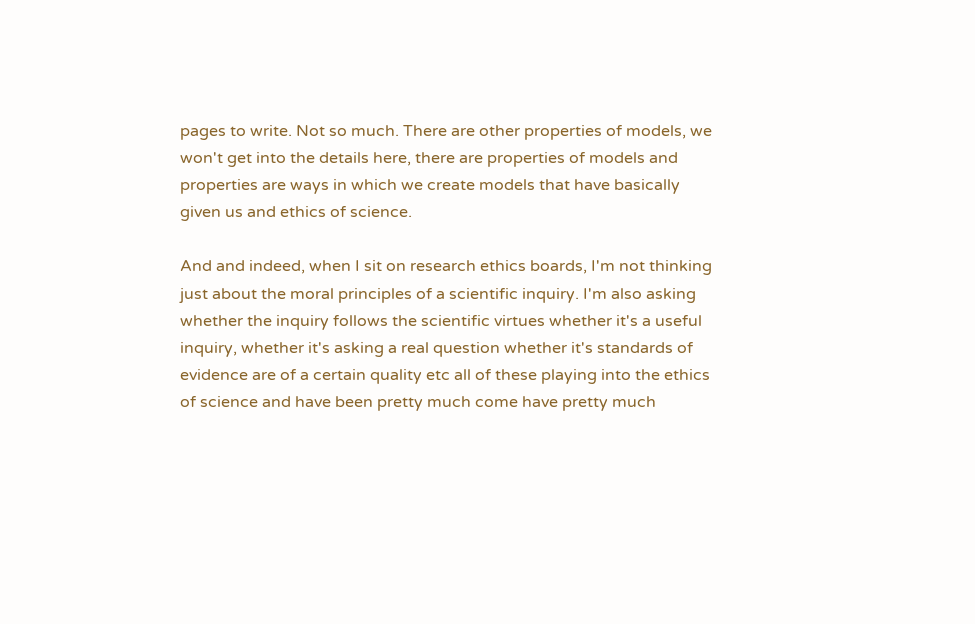pages to write. Not so much. There are other properties of models, we won't get into the details here, there are properties of models and properties are ways in which we create models that have basically given us and ethics of science.

And and indeed, when I sit on research ethics boards, I'm not thinking just about the moral principles of a scientific inquiry. I'm also asking whether the inquiry follows the scientific virtues whether it's a useful inquiry, whether it's asking a real question whether it's standards of evidence are of a certain quality etc all of these playing into the ethics of science and have been pretty much come have pretty much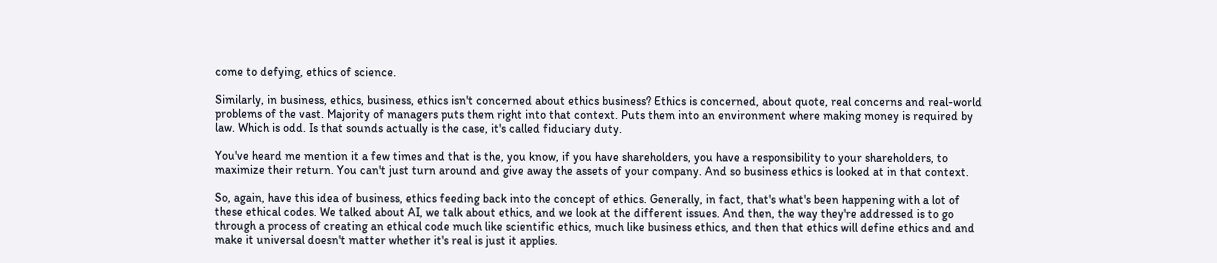come to defying, ethics of science.

Similarly, in business, ethics, business, ethics isn't concerned about ethics business? Ethics is concerned, about quote, real concerns and real-world problems of the vast. Majority of managers puts them right into that context. Puts them into an environment where making money is required by law. Which is odd. Is that sounds actually is the case, it's called fiduciary duty.

You've heard me mention it a few times and that is the, you know, if you have shareholders, you have a responsibility to your shareholders, to maximize their return. You can't just turn around and give away the assets of your company. And so business ethics is looked at in that context.

So, again, have this idea of business, ethics feeding back into the concept of ethics. Generally, in fact, that's what's been happening with a lot of these ethical codes. We talked about AI, we talk about ethics, and we look at the different issues. And then, the way they're addressed is to go through a process of creating an ethical code much like scientific ethics, much like business ethics, and then that ethics will define ethics and and make it universal doesn't matter whether it's real is just it applies.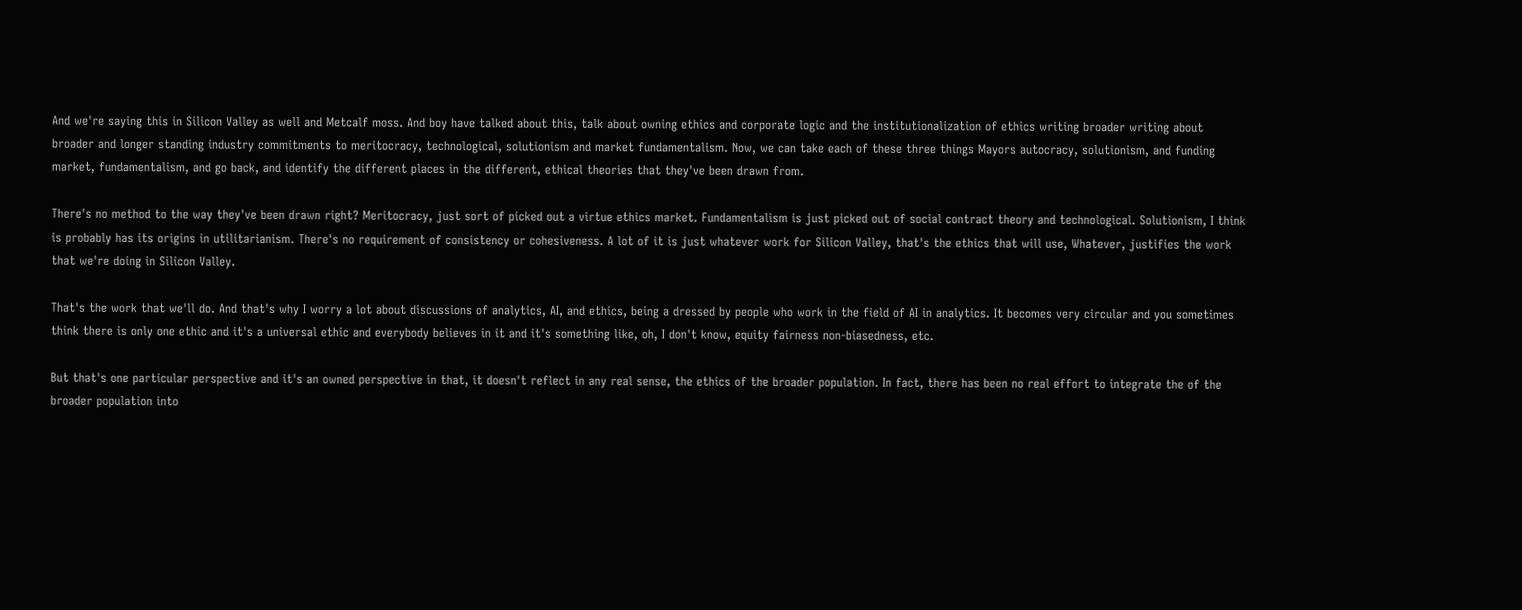And we're saying this in Silicon Valley as well and Metcalf moss. And boy have talked about this, talk about owning ethics and corporate logic and the institutionalization of ethics writing broader writing about broader and longer standing industry commitments to meritocracy, technological, solutionism and market fundamentalism. Now, we can take each of these three things Mayors autocracy, solutionism, and funding market, fundamentalism, and go back, and identify the different places in the different, ethical theories that they've been drawn from.

There's no method to the way they've been drawn right? Meritocracy, just sort of picked out a virtue ethics market. Fundamentalism is just picked out of social contract theory and technological. Solutionism, I think is probably has its origins in utilitarianism. There's no requirement of consistency or cohesiveness. A lot of it is just whatever work for Silicon Valley, that's the ethics that will use, Whatever, justifies the work that we're doing in Silicon Valley.

That's the work that we'll do. And that's why I worry a lot about discussions of analytics, AI, and ethics, being a dressed by people who work in the field of AI in analytics. It becomes very circular and you sometimes think there is only one ethic and it's a universal ethic and everybody believes in it and it's something like, oh, I don't know, equity fairness non-biasedness, etc.

But that's one particular perspective and it's an owned perspective in that, it doesn't reflect in any real sense, the ethics of the broader population. In fact, there has been no real effort to integrate the of the broader population into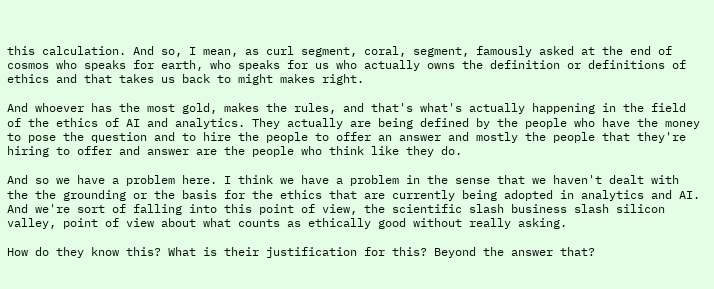this calculation. And so, I mean, as curl segment, coral, segment, famously asked at the end of cosmos who speaks for earth, who speaks for us who actually owns the definition or definitions of ethics and that takes us back to might makes right.

And whoever has the most gold, makes the rules, and that's what's actually happening in the field of the ethics of AI and analytics. They actually are being defined by the people who have the money to pose the question and to hire the people to offer an answer and mostly the people that they're hiring to offer and answer are the people who think like they do.

And so we have a problem here. I think we have a problem in the sense that we haven't dealt with the the grounding or the basis for the ethics that are currently being adopted in analytics and AI. And we're sort of falling into this point of view, the scientific slash business slash silicon valley, point of view about what counts as ethically good without really asking.

How do they know this? What is their justification for this? Beyond the answer that?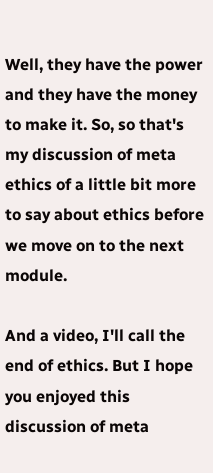Well, they have the power and they have the money to make it. So, so that's my discussion of meta ethics of a little bit more to say about ethics before we move on to the next module.

And a video, I'll call the end of ethics. But I hope you enjoyed this discussion of meta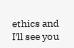ethics and I'll see you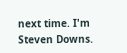next time. I'm Steven Downs.